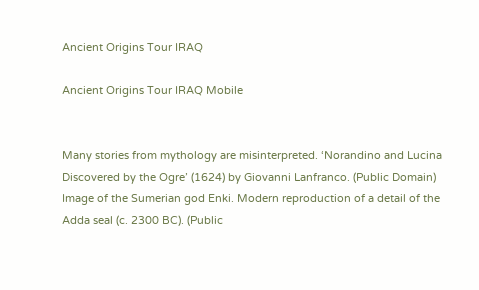Ancient Origins Tour IRAQ

Ancient Origins Tour IRAQ Mobile


Many stories from mythology are misinterpreted. ‘Norandino and Lucina Discovered by the Ogre’ (1624) by Giovanni Lanfranco. (Public Domain) Image of the Sumerian god Enki. Modern reproduction of a detail of the Adda seal (c. 2300 BC). (Public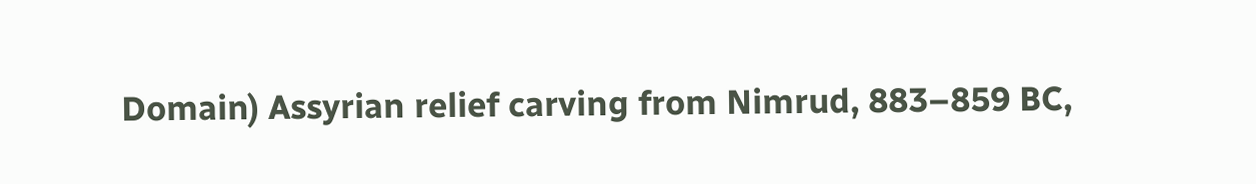Domain) Assyrian relief carving from Nimrud, 883–859 BC,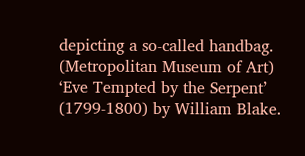depicting a so-called handbag. (Metropolitan Museum of Art) ‘Eve Tempted by the Serpent’ (1799-1800) by William Blake.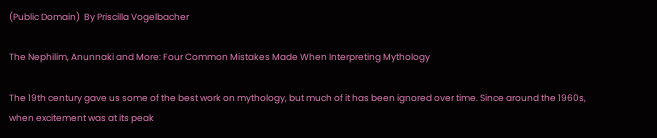(Public Domain)  By Priscilla Vogelbacher

The Nephilim, Anunnaki and More: Four Common Mistakes Made When Interpreting Mythology

The 19th century gave us some of the best work on mythology, but much of it has been ignored over time. Since around the 1960s, when excitement was at its peak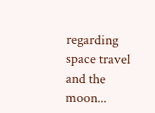regarding space travel and the moon...